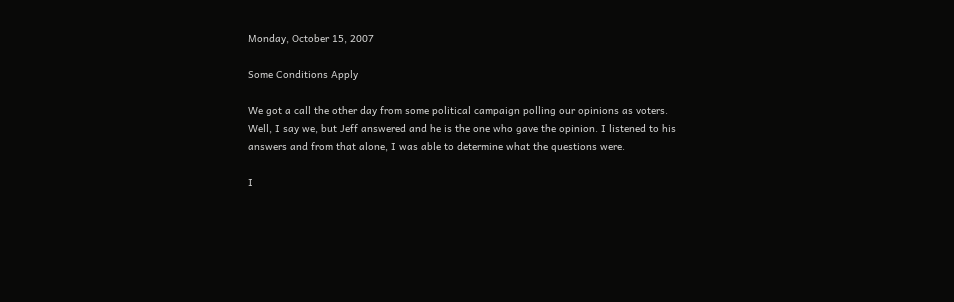Monday, October 15, 2007

Some Conditions Apply

We got a call the other day from some political campaign polling our opinions as voters. Well, I say we, but Jeff answered and he is the one who gave the opinion. I listened to his answers and from that alone, I was able to determine what the questions were.

I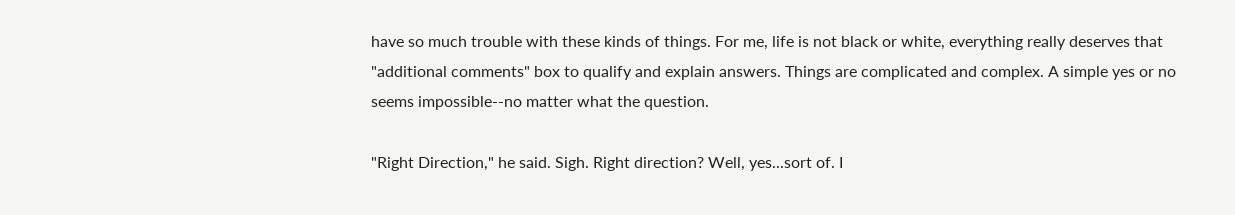have so much trouble with these kinds of things. For me, life is not black or white, everything really deserves that "additional comments" box to qualify and explain answers. Things are complicated and complex. A simple yes or no seems impossible--no matter what the question.

"Right Direction," he said. Sigh. Right direction? Well, yes...sort of. I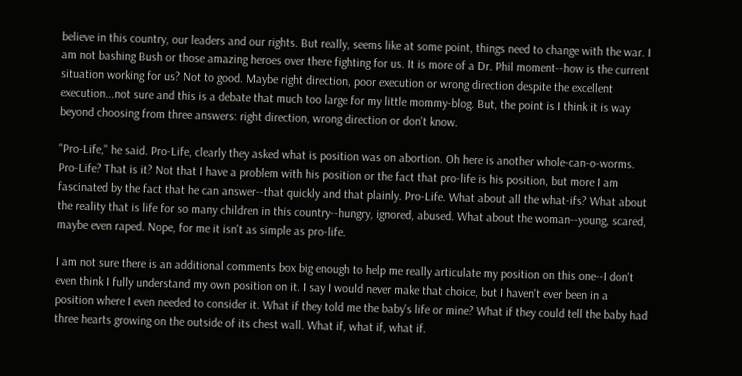believe in this country, our leaders and our rights. But really, seems like at some point, things need to change with the war. I am not bashing Bush or those amazing heroes over there fighting for us. It is more of a Dr. Phil moment--how is the current situation working for us? Not to good. Maybe right direction, poor execution or wrong direction despite the excellent execution...not sure and this is a debate that much too large for my little mommy-blog. But, the point is I think it is way beyond choosing from three answers: right direction, wrong direction or don't know.

"Pro-Life," he said. Pro-Life, clearly they asked what is position was on abortion. Oh here is another whole-can-o-worms. Pro-Life? That is it? Not that I have a problem with his position or the fact that pro-life is his position, but more I am fascinated by the fact that he can answer--that quickly and that plainly. Pro-Life. What about all the what-ifs? What about the reality that is life for so many children in this country--hungry, ignored, abused. What about the woman--young, scared, maybe even raped. Nope, for me it isn't as simple as pro-life.

I am not sure there is an additional comments box big enough to help me really articulate my position on this one--I don't even think I fully understand my own position on it. I say I would never make that choice, but I haven't ever been in a position where I even needed to consider it. What if they told me the baby's life or mine? What if they could tell the baby had three hearts growing on the outside of its chest wall. What if, what if, what if.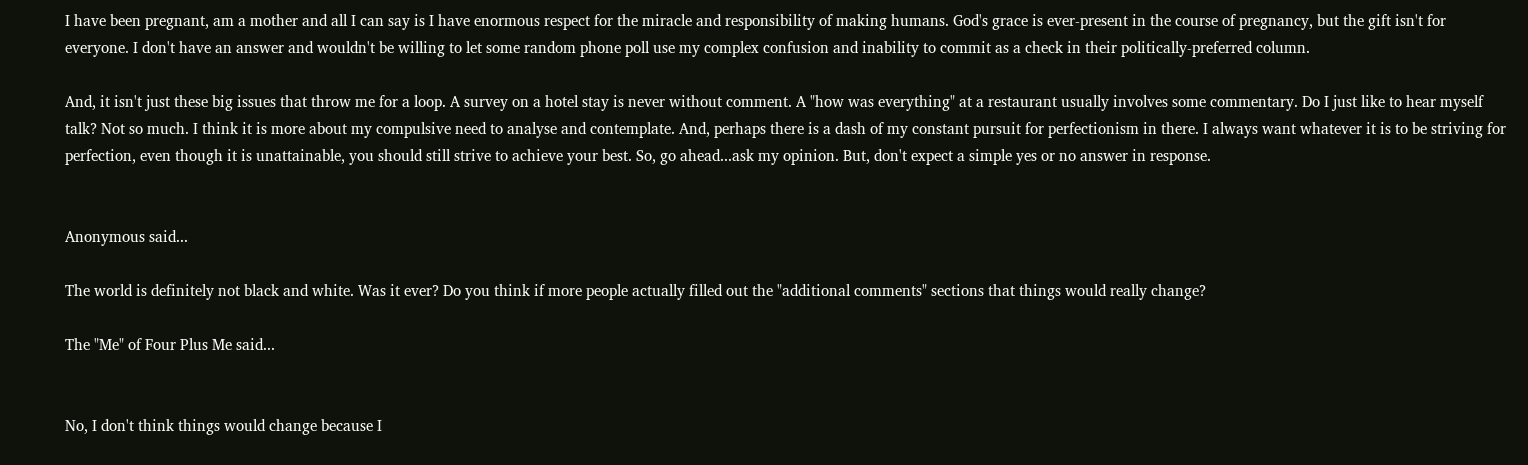I have been pregnant, am a mother and all I can say is I have enormous respect for the miracle and responsibility of making humans. God's grace is ever-present in the course of pregnancy, but the gift isn't for everyone. I don't have an answer and wouldn't be willing to let some random phone poll use my complex confusion and inability to commit as a check in their politically-preferred column.

And, it isn't just these big issues that throw me for a loop. A survey on a hotel stay is never without comment. A "how was everything" at a restaurant usually involves some commentary. Do I just like to hear myself talk? Not so much. I think it is more about my compulsive need to analyse and contemplate. And, perhaps there is a dash of my constant pursuit for perfectionism in there. I always want whatever it is to be striving for perfection, even though it is unattainable, you should still strive to achieve your best. So, go ahead...ask my opinion. But, don't expect a simple yes or no answer in response.


Anonymous said...

The world is definitely not black and white. Was it ever? Do you think if more people actually filled out the "additional comments" sections that things would really change?

The "Me" of Four Plus Me said...


No, I don't think things would change because I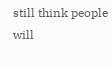still think people will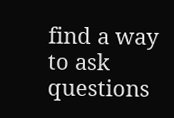find a way to ask questions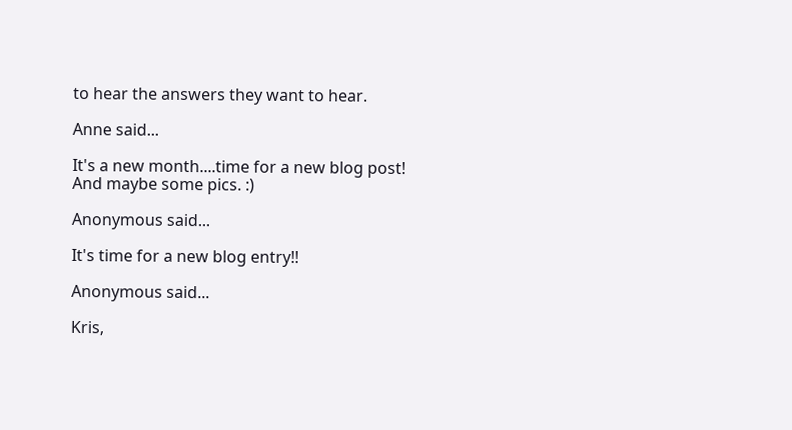to hear the answers they want to hear.

Anne said...

It's a new month....time for a new blog post! And maybe some pics. :)

Anonymous said...

It's time for a new blog entry!!

Anonymous said...

Kris,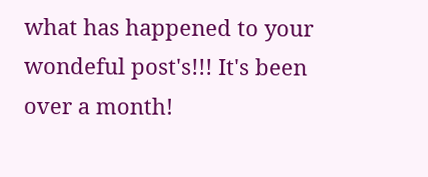what has happened to your wondeful post's!!! It's been over a month!